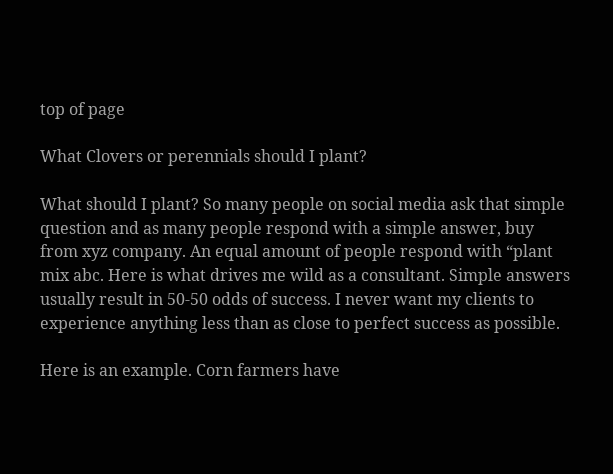top of page

What Clovers or perennials should I plant?

What should I plant? So many people on social media ask that simple question and as many people respond with a simple answer, buy from xyz company. An equal amount of people respond with “plant mix abc. Here is what drives me wild as a consultant. Simple answers usually result in 50-50 odds of success. I never want my clients to experience anything less than as close to perfect success as possible.

Here is an example. Corn farmers have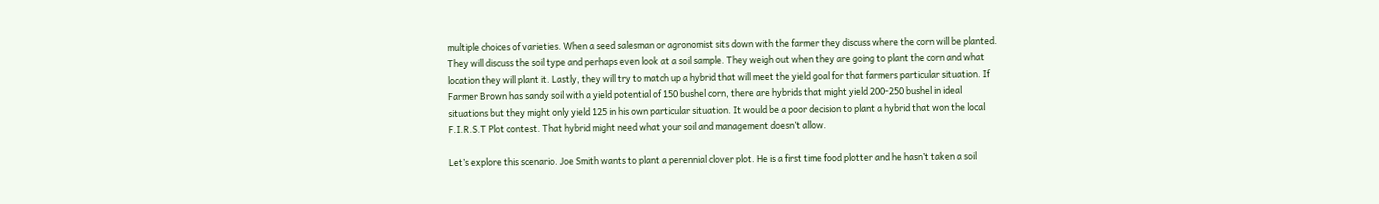multiple choices of varieties. When a seed salesman or agronomist sits down with the farmer they discuss where the corn will be planted. They will discuss the soil type and perhaps even look at a soil sample. They weigh out when they are going to plant the corn and what location they will plant it. Lastly, they will try to match up a hybrid that will meet the yield goal for that farmers particular situation. If Farmer Brown has sandy soil with a yield potential of 150 bushel corn, there are hybrids that might yield 200-250 bushel in ideal situations but they might only yield 125 in his own particular situation. It would be a poor decision to plant a hybrid that won the local F.I.R.S.T Plot contest. That hybrid might need what your soil and management doesn’t allow.

Let’s explore this scenario. Joe Smith wants to plant a perennial clover plot. He is a first time food plotter and he hasn’t taken a soil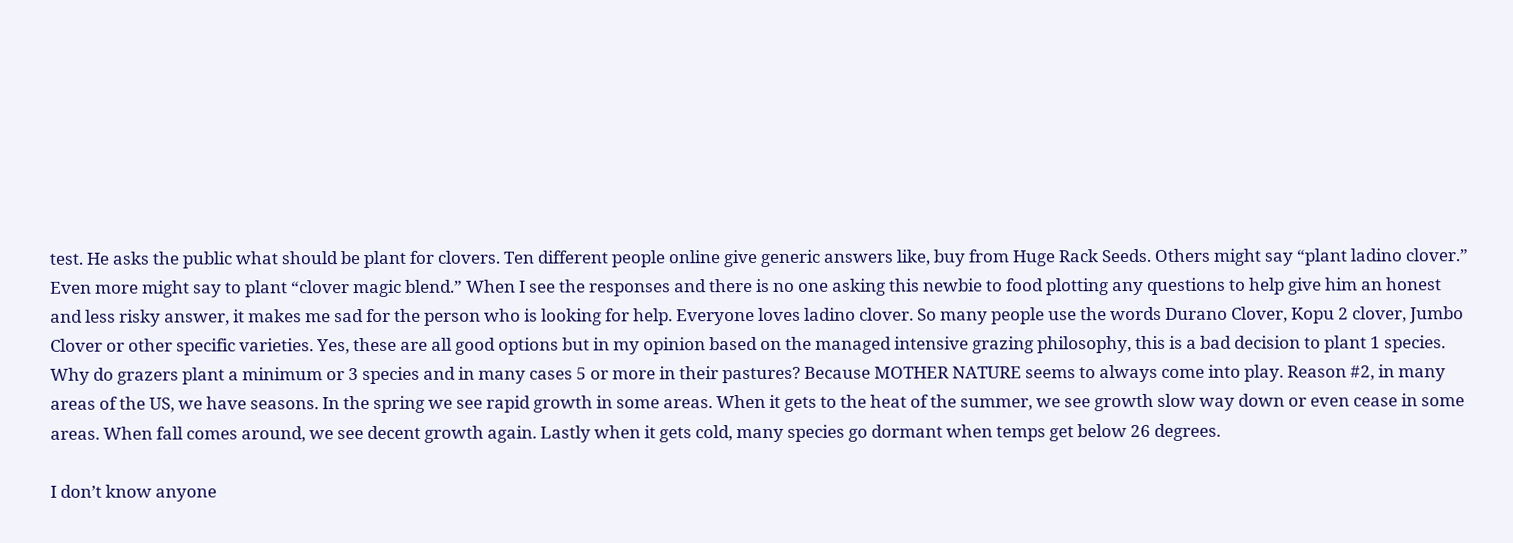test. He asks the public what should be plant for clovers. Ten different people online give generic answers like, buy from Huge Rack Seeds. Others might say “plant ladino clover.” Even more might say to plant “clover magic blend.” When I see the responses and there is no one asking this newbie to food plotting any questions to help give him an honest and less risky answer, it makes me sad for the person who is looking for help. Everyone loves ladino clover. So many people use the words Durano Clover, Kopu 2 clover, Jumbo Clover or other specific varieties. Yes, these are all good options but in my opinion based on the managed intensive grazing philosophy, this is a bad decision to plant 1 species. Why do grazers plant a minimum or 3 species and in many cases 5 or more in their pastures? Because MOTHER NATURE seems to always come into play. Reason #2, in many areas of the US, we have seasons. In the spring we see rapid growth in some areas. When it gets to the heat of the summer, we see growth slow way down or even cease in some areas. When fall comes around, we see decent growth again. Lastly when it gets cold, many species go dormant when temps get below 26 degrees.

I don’t know anyone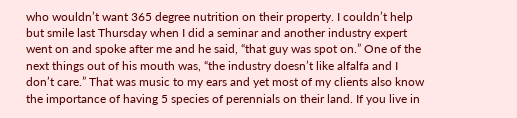who wouldn’t want 365 degree nutrition on their property. I couldn’t help but smile last Thursday when I did a seminar and another industry expert went on and spoke after me and he said, “that guy was spot on.” One of the next things out of his mouth was, “the industry doesn’t like alfalfa and I don’t care.” That was music to my ears and yet most of my clients also know the importance of having 5 species of perennials on their land. If you live in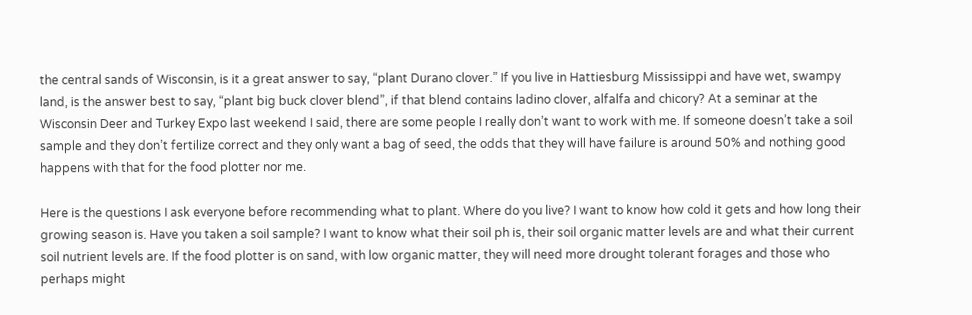the central sands of Wisconsin, is it a great answer to say, “plant Durano clover.” If you live in Hattiesburg Mississippi and have wet, swampy land, is the answer best to say, “plant big buck clover blend”, if that blend contains ladino clover, alfalfa and chicory? At a seminar at the Wisconsin Deer and Turkey Expo last weekend I said, there are some people I really don’t want to work with me. If someone doesn’t take a soil sample and they don’t fertilize correct and they only want a bag of seed, the odds that they will have failure is around 50% and nothing good happens with that for the food plotter nor me.

Here is the questions I ask everyone before recommending what to plant. Where do you live? I want to know how cold it gets and how long their growing season is. Have you taken a soil sample? I want to know what their soil ph is, their soil organic matter levels are and what their current soil nutrient levels are. If the food plotter is on sand, with low organic matter, they will need more drought tolerant forages and those who perhaps might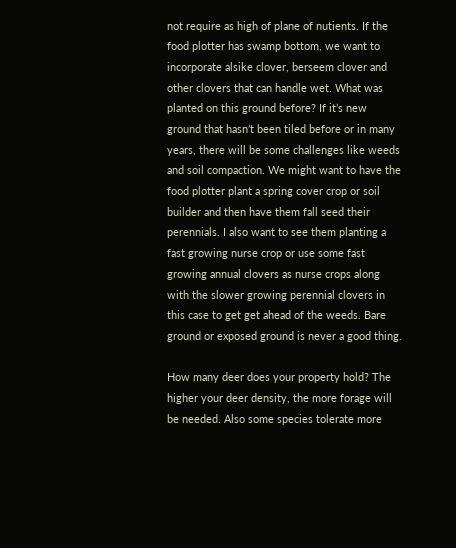not require as high of plane of nutients. If the food plotter has swamp bottom, we want to incorporate alsike clover, berseem clover and other clovers that can handle wet. What was planted on this ground before? If it’s new ground that hasn’t been tiled before or in many years, there will be some challenges like weeds and soil compaction. We might want to have the food plotter plant a spring cover crop or soil builder and then have them fall seed their perennials. I also want to see them planting a fast growing nurse crop or use some fast growing annual clovers as nurse crops along with the slower growing perennial clovers in this case to get get ahead of the weeds. Bare ground or exposed ground is never a good thing.

How many deer does your property hold? The higher your deer density, the more forage will be needed. Also some species tolerate more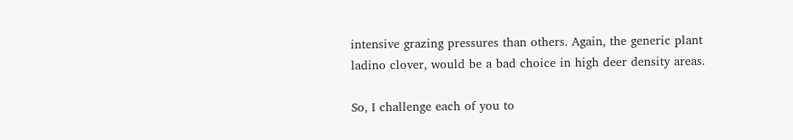intensive grazing pressures than others. Again, the generic plant ladino clover, would be a bad choice in high deer density areas.

So, I challenge each of you to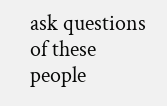ask questions of these people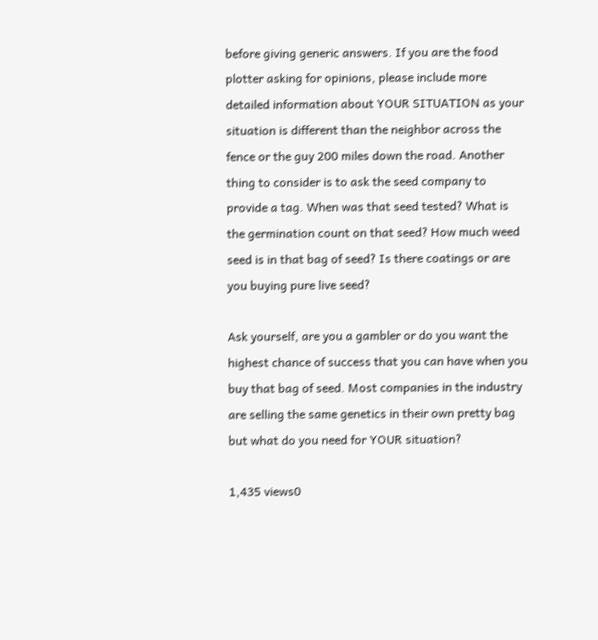before giving generic answers. If you are the food plotter asking for opinions, please include more detailed information about YOUR SITUATION as your situation is different than the neighbor across the fence or the guy 200 miles down the road. Another thing to consider is to ask the seed company to provide a tag. When was that seed tested? What is the germination count on that seed? How much weed seed is in that bag of seed? Is there coatings or are you buying pure live seed?

Ask yourself, are you a gambler or do you want the highest chance of success that you can have when you buy that bag of seed. Most companies in the industry are selling the same genetics in their own pretty bag but what do you need for YOUR situation?

1,435 views0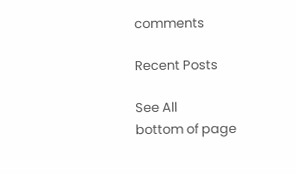comments

Recent Posts

See All
bottom of page